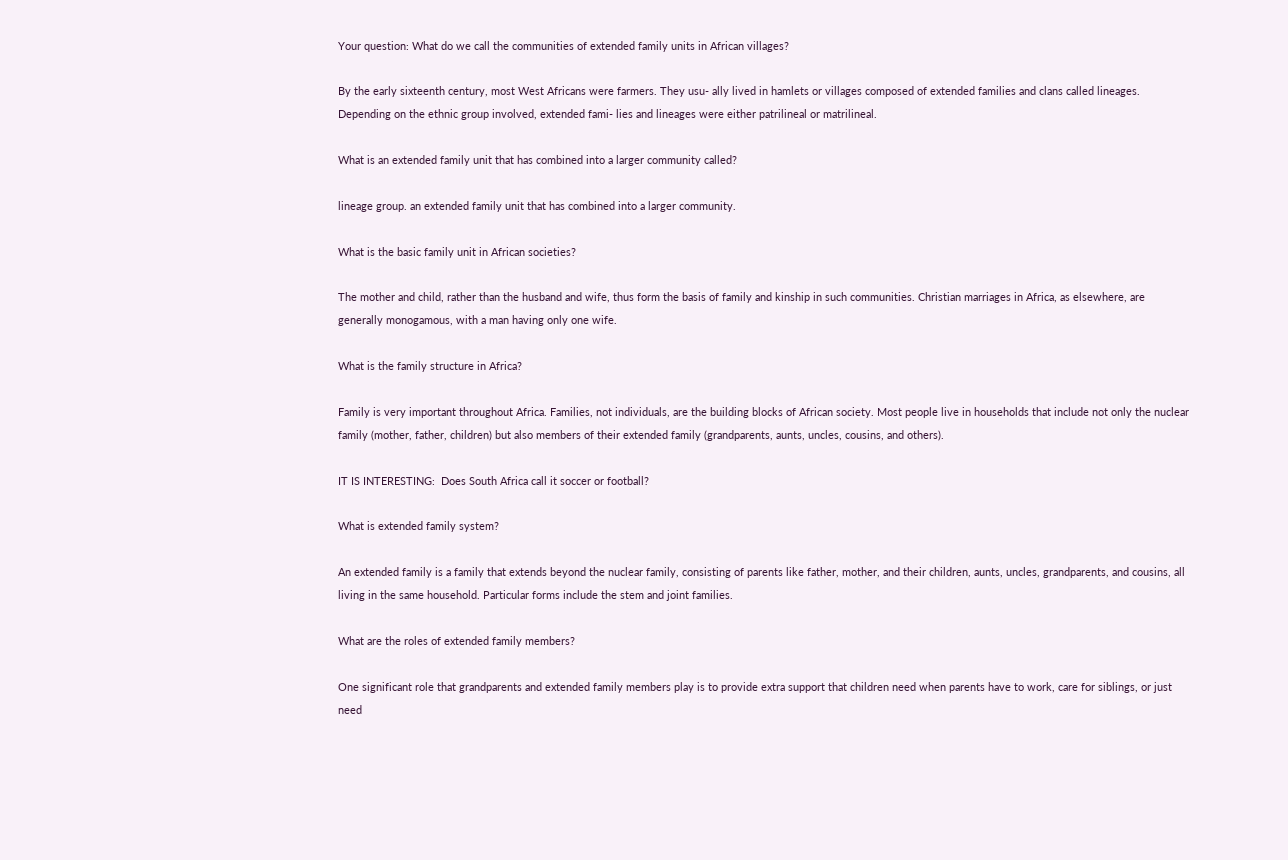Your question: What do we call the communities of extended family units in African villages?

By the early sixteenth century, most West Africans were farmers. They usu- ally lived in hamlets or villages composed of extended families and clans called lineages. Depending on the ethnic group involved, extended fami- lies and lineages were either patrilineal or matrilineal.

What is an extended family unit that has combined into a larger community called?

lineage group. an extended family unit that has combined into a larger community.

What is the basic family unit in African societies?

The mother and child, rather than the husband and wife, thus form the basis of family and kinship in such communities. Christian marriages in Africa, as elsewhere, are generally monogamous, with a man having only one wife.

What is the family structure in Africa?

Family is very important throughout Africa. Families, not individuals, are the building blocks of African society. Most people live in households that include not only the nuclear family (mother, father, children) but also members of their extended family (grandparents, aunts, uncles, cousins, and others).

IT IS INTERESTING:  Does South Africa call it soccer or football?

What is extended family system?

An extended family is a family that extends beyond the nuclear family, consisting of parents like father, mother, and their children, aunts, uncles, grandparents, and cousins, all living in the same household. Particular forms include the stem and joint families.

What are the roles of extended family members?

One significant role that grandparents and extended family members play is to provide extra support that children need when parents have to work, care for siblings, or just need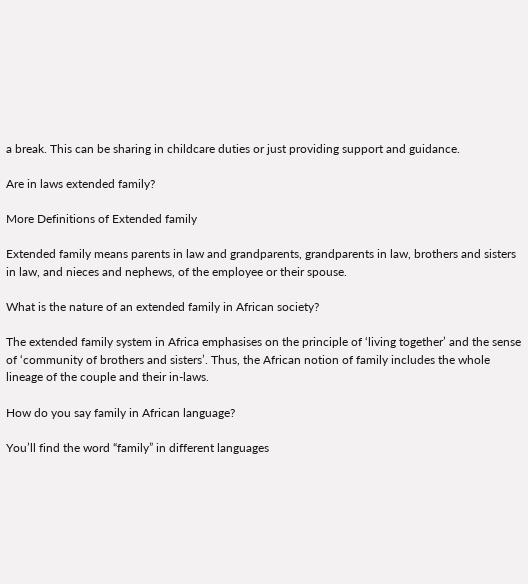a break. This can be sharing in childcare duties or just providing support and guidance.

Are in laws extended family?

More Definitions of Extended family

Extended family means parents in law and grandparents, grandparents in law, brothers and sisters in law, and nieces and nephews, of the employee or their spouse.

What is the nature of an extended family in African society?

The extended family system in Africa emphasises on the principle of ‘living together’ and the sense of ‘community of brothers and sisters’. Thus, the African notion of family includes the whole lineage of the couple and their in-laws.

How do you say family in African language?

You’ll find the word “family” in different languages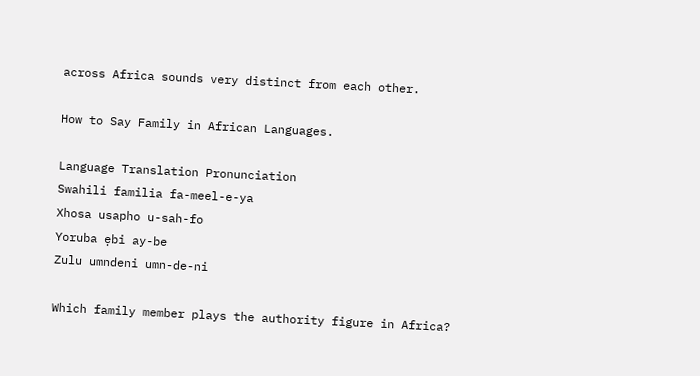across Africa sounds very distinct from each other.

How to Say Family in African Languages.

Language Translation Pronunciation
Swahili familia fa-meel-e-ya
Xhosa usapho u-sah-fo
Yoruba ẹbi ay-be
Zulu umndeni umn-de-ni

Which family member plays the authority figure in Africa?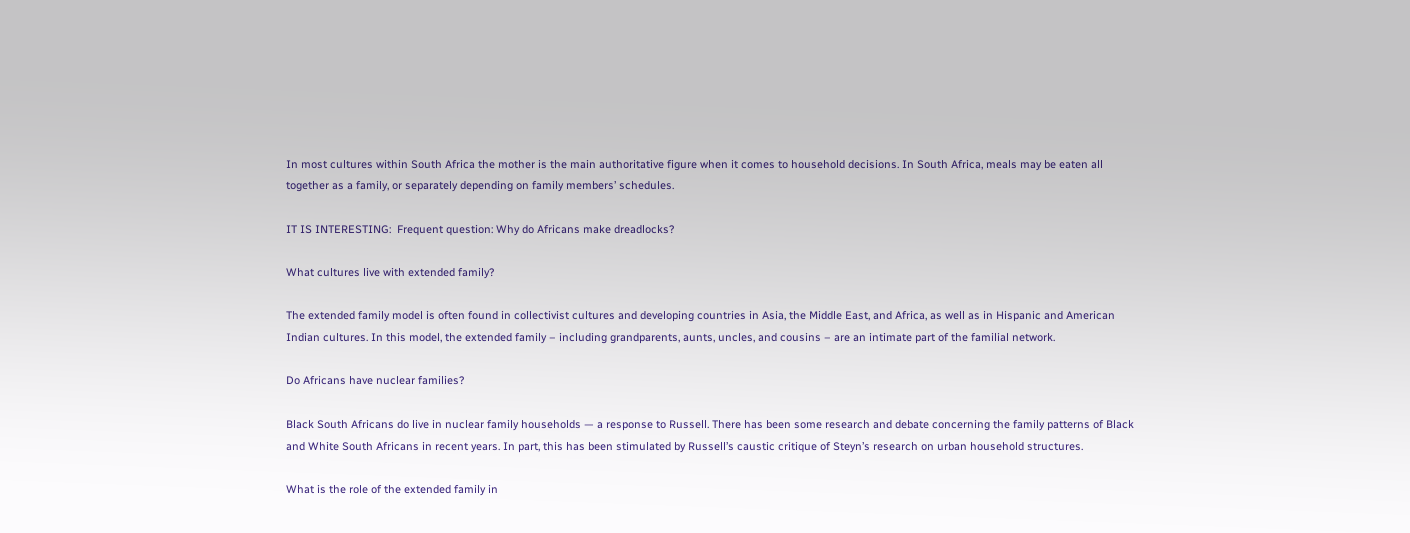In most cultures within South Africa the mother is the main authoritative figure when it comes to household decisions. In South Africa, meals may be eaten all together as a family, or separately depending on family members’ schedules.

IT IS INTERESTING:  Frequent question: Why do Africans make dreadlocks?

What cultures live with extended family?

The extended family model is often found in collectivist cultures and developing countries in Asia, the Middle East, and Africa, as well as in Hispanic and American Indian cultures. In this model, the extended family – including grandparents, aunts, uncles, and cousins – are an intimate part of the familial network.

Do Africans have nuclear families?

Black South Africans do live in nuclear family households — a response to Russell. There has been some research and debate concerning the family patterns of Black and White South Africans in recent years. In part, this has been stimulated by Russell’s caustic critique of Steyn’s research on urban household structures.

What is the role of the extended family in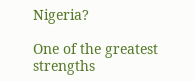Nigeria?

One of the greatest strengths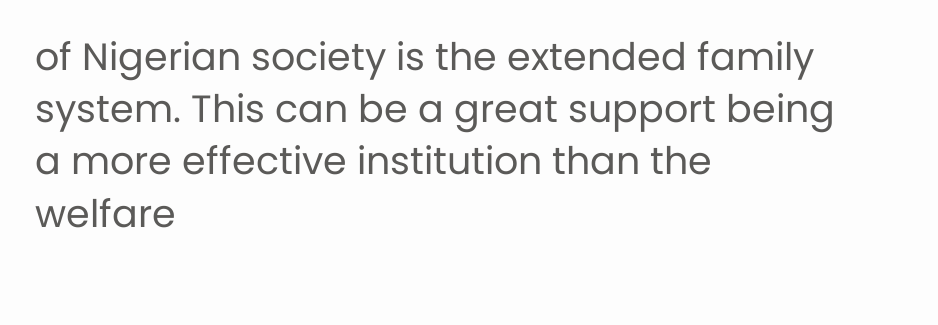of Nigerian society is the extended family system. This can be a great support being a more effective institution than the welfare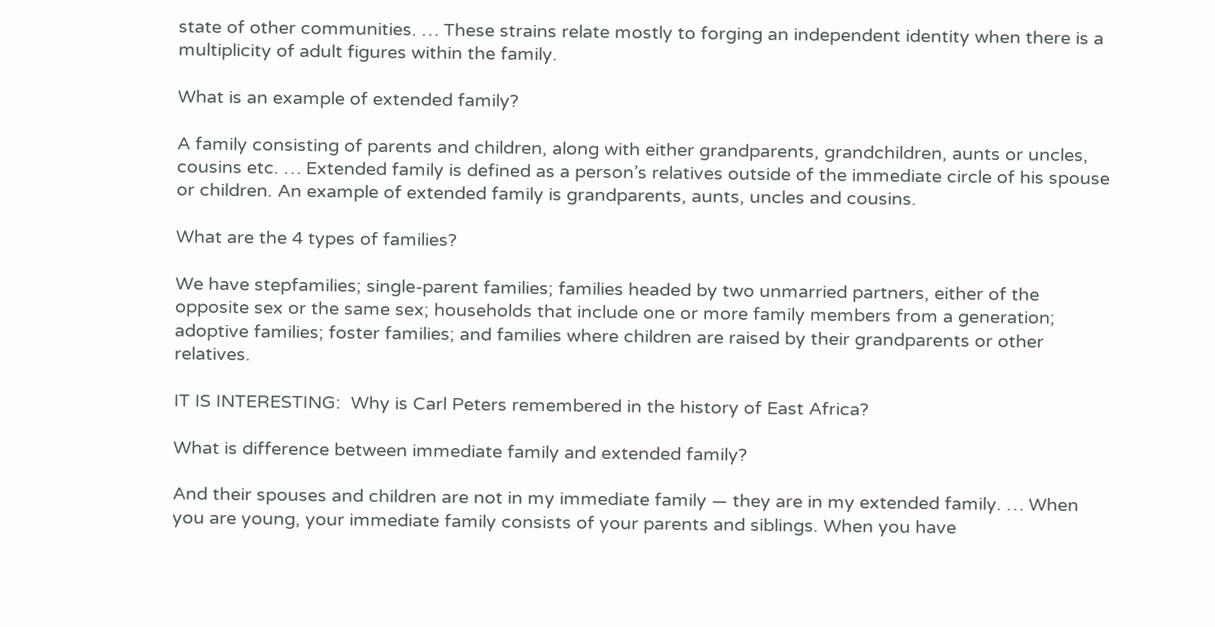state of other communities. … These strains relate mostly to forging an independent identity when there is a multiplicity of adult figures within the family.

What is an example of extended family?

A family consisting of parents and children, along with either grandparents, grandchildren, aunts or uncles, cousins etc. … Extended family is defined as a person’s relatives outside of the immediate circle of his spouse or children. An example of extended family is grandparents, aunts, uncles and cousins.

What are the 4 types of families?

We have stepfamilies; single-parent families; families headed by two unmarried partners, either of the opposite sex or the same sex; households that include one or more family members from a generation; adoptive families; foster families; and families where children are raised by their grandparents or other relatives.

IT IS INTERESTING:  Why is Carl Peters remembered in the history of East Africa?

What is difference between immediate family and extended family?

And their spouses and children are not in my immediate family — they are in my extended family. … When you are young, your immediate family consists of your parents and siblings. When you have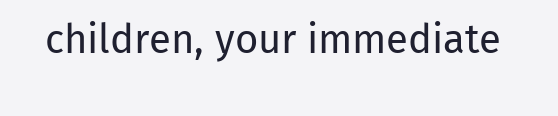children, your immediate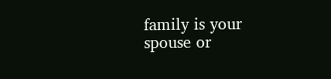family is your spouse or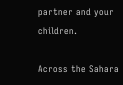partner and your children.

Across the Sahara